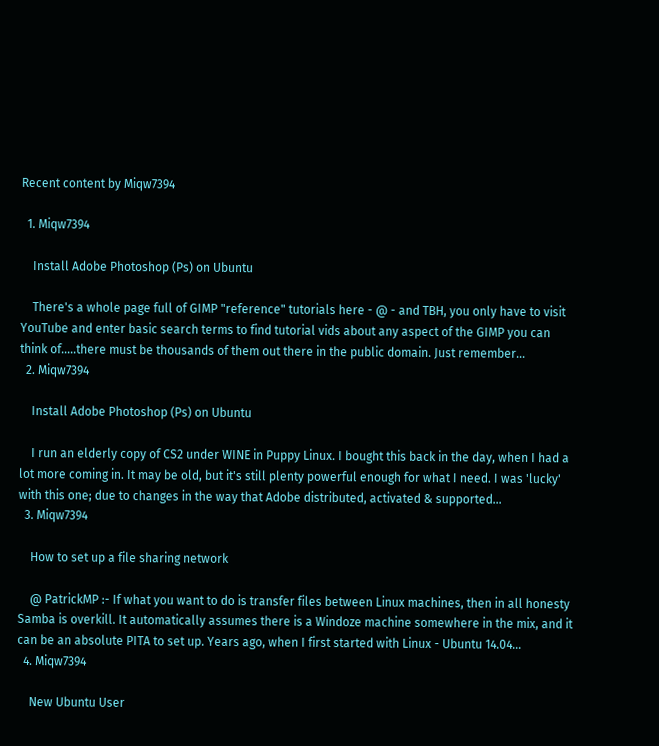Recent content by Miqw7394

  1. Miqw7394

    Install Adobe Photoshop (Ps) on Ubuntu

    There's a whole page full of GIMP "reference" tutorials here - @ - and TBH, you only have to visit YouTube and enter basic search terms to find tutorial vids about any aspect of the GIMP you can think of.....there must be thousands of them out there in the public domain. Just remember...
  2. Miqw7394

    Install Adobe Photoshop (Ps) on Ubuntu

    I run an elderly copy of CS2 under WINE in Puppy Linux. I bought this back in the day, when I had a lot more coming in. It may be old, but it's still plenty powerful enough for what I need. I was 'lucky' with this one; due to changes in the way that Adobe distributed, activated & supported...
  3. Miqw7394

    How to set up a file sharing network

    @ PatrickMP :- If what you want to do is transfer files between Linux machines, then in all honesty Samba is overkill. It automatically assumes there is a Windoze machine somewhere in the mix, and it can be an absolute PITA to set up. Years ago, when I first started with Linux - Ubuntu 14.04...
  4. Miqw7394

    New Ubuntu User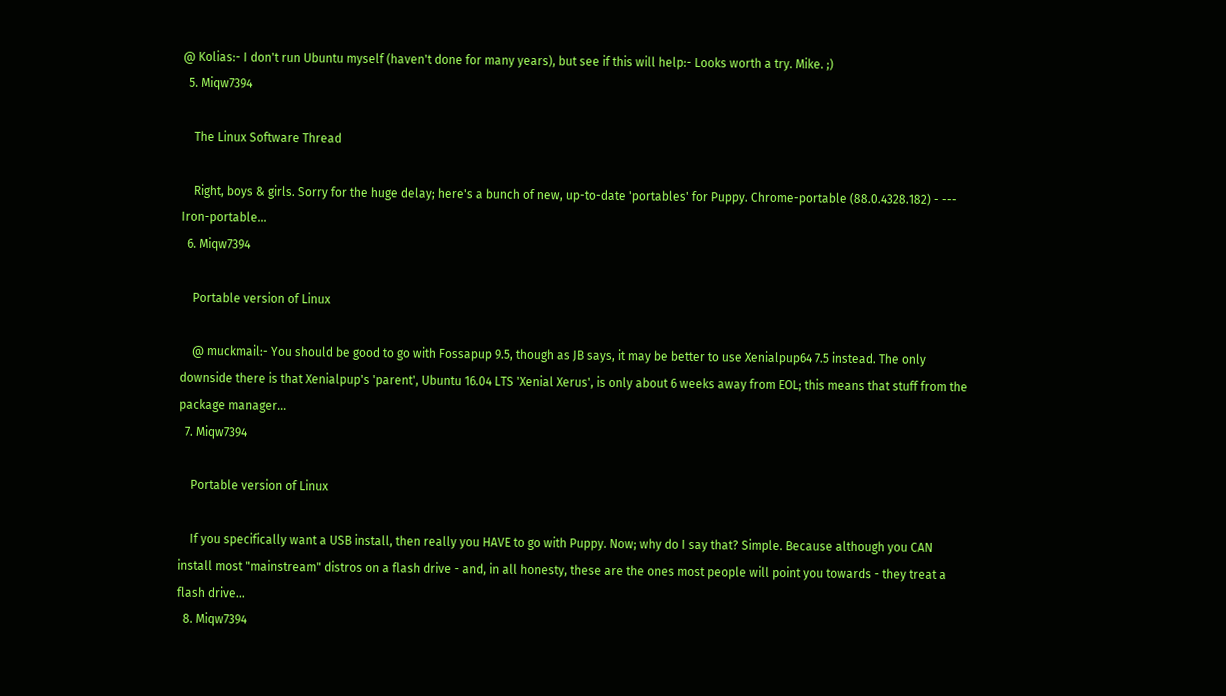@ Kolias:- I don't run Ubuntu myself (haven't done for many years), but see if this will help:- Looks worth a try. Mike. ;)
  5. Miqw7394

    The Linux Software Thread

    Right, boys & girls. Sorry for the huge delay; here's a bunch of new, up-to-date 'portables' for Puppy. Chrome-portable (88.0.4328.182) - --- Iron-portable...
  6. Miqw7394

    Portable version of Linux

    @ muckmail:- You should be good to go with Fossapup 9.5, though as JB says, it may be better to use Xenialpup64 7.5 instead. The only downside there is that Xenialpup's 'parent', Ubuntu 16.04 LTS 'Xenial Xerus', is only about 6 weeks away from EOL; this means that stuff from the package manager...
  7. Miqw7394

    Portable version of Linux

    If you specifically want a USB install, then really you HAVE to go with Puppy. Now; why do I say that? Simple. Because although you CAN install most "mainstream" distros on a flash drive - and, in all honesty, these are the ones most people will point you towards - they treat a flash drive...
  8. Miqw7394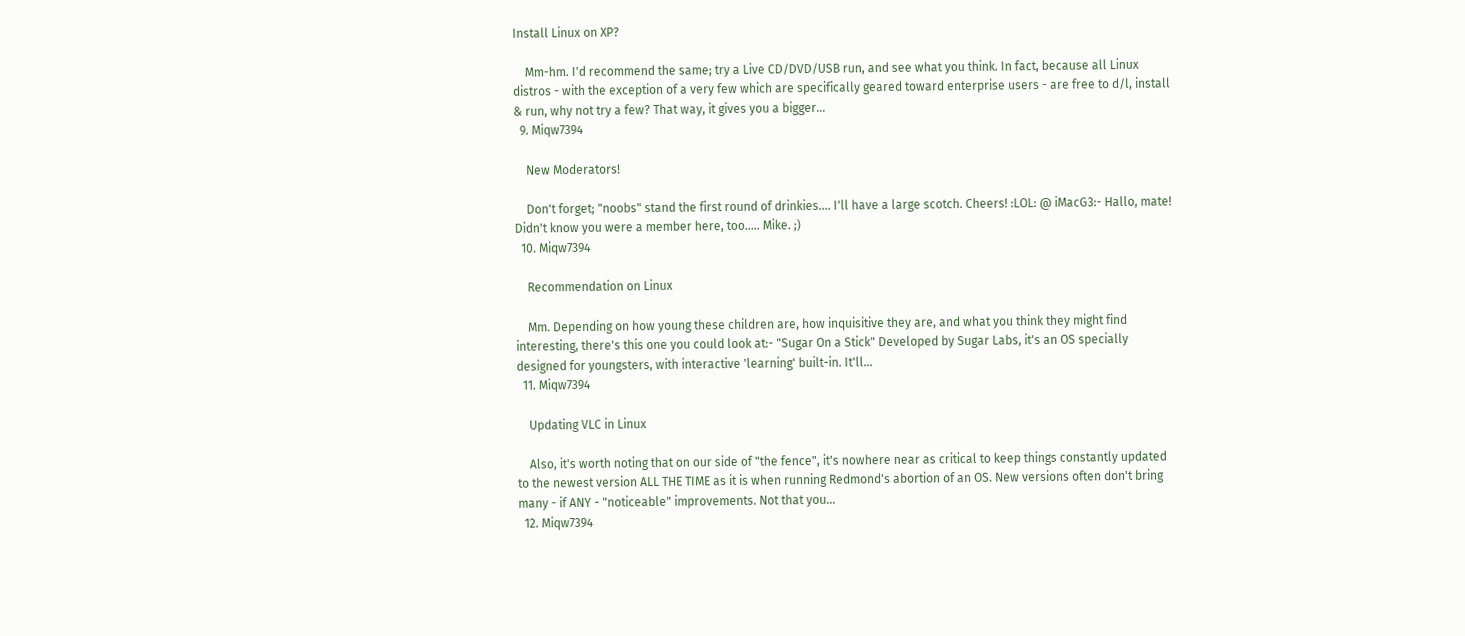Install Linux on XP?

    Mm-hm. I'd recommend the same; try a Live CD/DVD/USB run, and see what you think. In fact, because all Linux distros - with the exception of a very few which are specifically geared toward enterprise users - are free to d/l, install & run, why not try a few? That way, it gives you a bigger...
  9. Miqw7394

    New Moderators!

    Don't forget; "noobs" stand the first round of drinkies.... I'll have a large scotch. Cheers! :LOL: @ iMacG3:- Hallo, mate! Didn't know you were a member here, too..... Mike. ;)
  10. Miqw7394

    Recommendation on Linux

    Mm. Depending on how young these children are, how inquisitive they are, and what you think they might find interesting, there's this one you could look at:- "Sugar On a Stick" Developed by Sugar Labs, it's an OS specially designed for youngsters, with interactive 'learning' built-in. It'll...
  11. Miqw7394

    Updating VLC in Linux

    Also, it's worth noting that on our side of "the fence", it's nowhere near as critical to keep things constantly updated to the newest version ALL THE TIME as it is when running Redmond's abortion of an OS. New versions often don't bring many - if ANY - "noticeable" improvements. Not that you...
  12. Miqw7394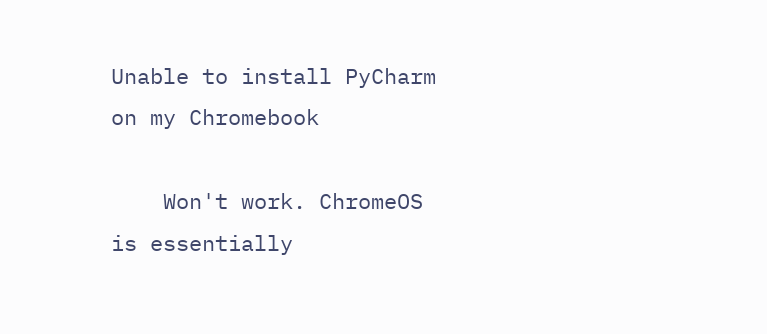Unable to install PyCharm on my Chromebook

    Won't work. ChromeOS is essentially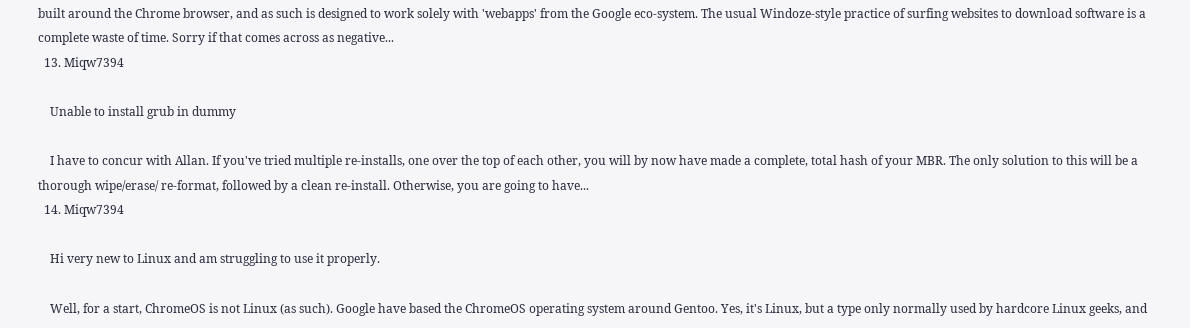built around the Chrome browser, and as such is designed to work solely with 'webapps' from the Google eco-system. The usual Windoze-style practice of surfing websites to download software is a complete waste of time. Sorry if that comes across as negative...
  13. Miqw7394

    Unable to install grub in dummy

    I have to concur with Allan. If you've tried multiple re-installs, one over the top of each other, you will by now have made a complete, total hash of your MBR. The only solution to this will be a thorough wipe/erase/ re-format, followed by a clean re-install. Otherwise, you are going to have...
  14. Miqw7394

    Hi very new to Linux and am struggling to use it properly.

    Well, for a start, ChromeOS is not Linux (as such). Google have based the ChromeOS operating system around Gentoo. Yes, it's Linux, but a type only normally used by hardcore Linux geeks, and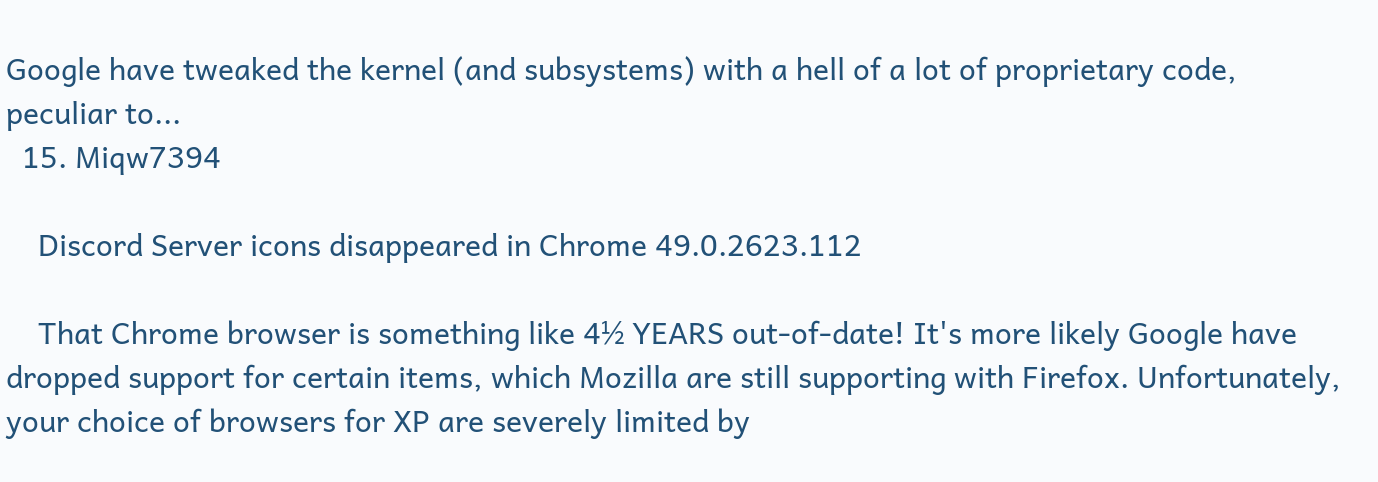Google have tweaked the kernel (and subsystems) with a hell of a lot of proprietary code, peculiar to...
  15. Miqw7394

    Discord Server icons disappeared in Chrome 49.0.2623.112

    That Chrome browser is something like 4½ YEARS out-of-date! It's more likely Google have dropped support for certain items, which Mozilla are still supporting with Firefox. Unfortunately, your choice of browsers for XP are severely limited by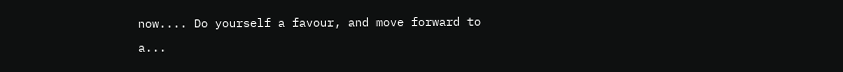now.... Do yourself a favour, and move forward to a...